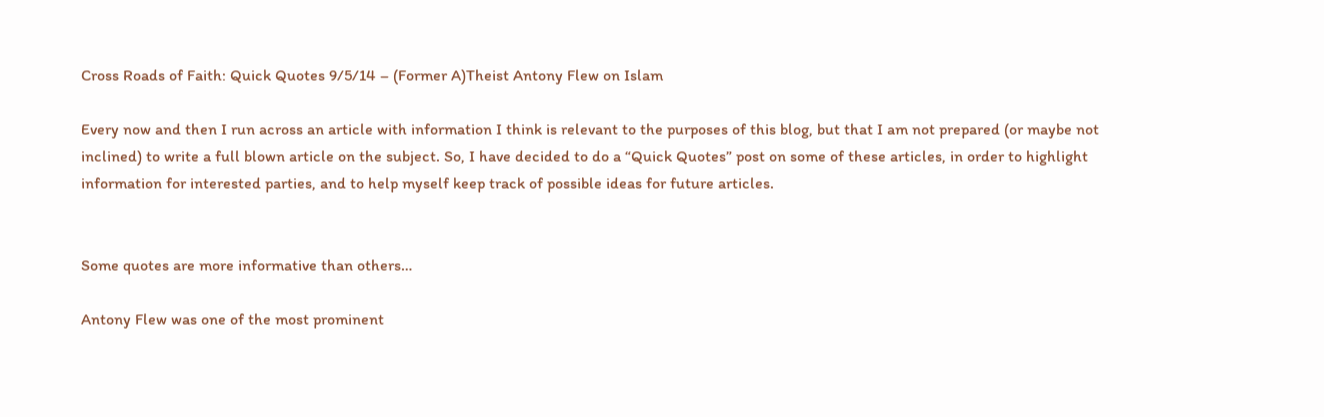Cross Roads of Faith: Quick Quotes 9/5/14 – (Former A)Theist Antony Flew on Islam

Every now and then I run across an article with information I think is relevant to the purposes of this blog, but that I am not prepared (or maybe not inclined) to write a full blown article on the subject. So, I have decided to do a “Quick Quotes” post on some of these articles, in order to highlight information for interested parties, and to help myself keep track of possible ideas for future articles.


Some quotes are more informative than others…

Antony Flew was one of the most prominent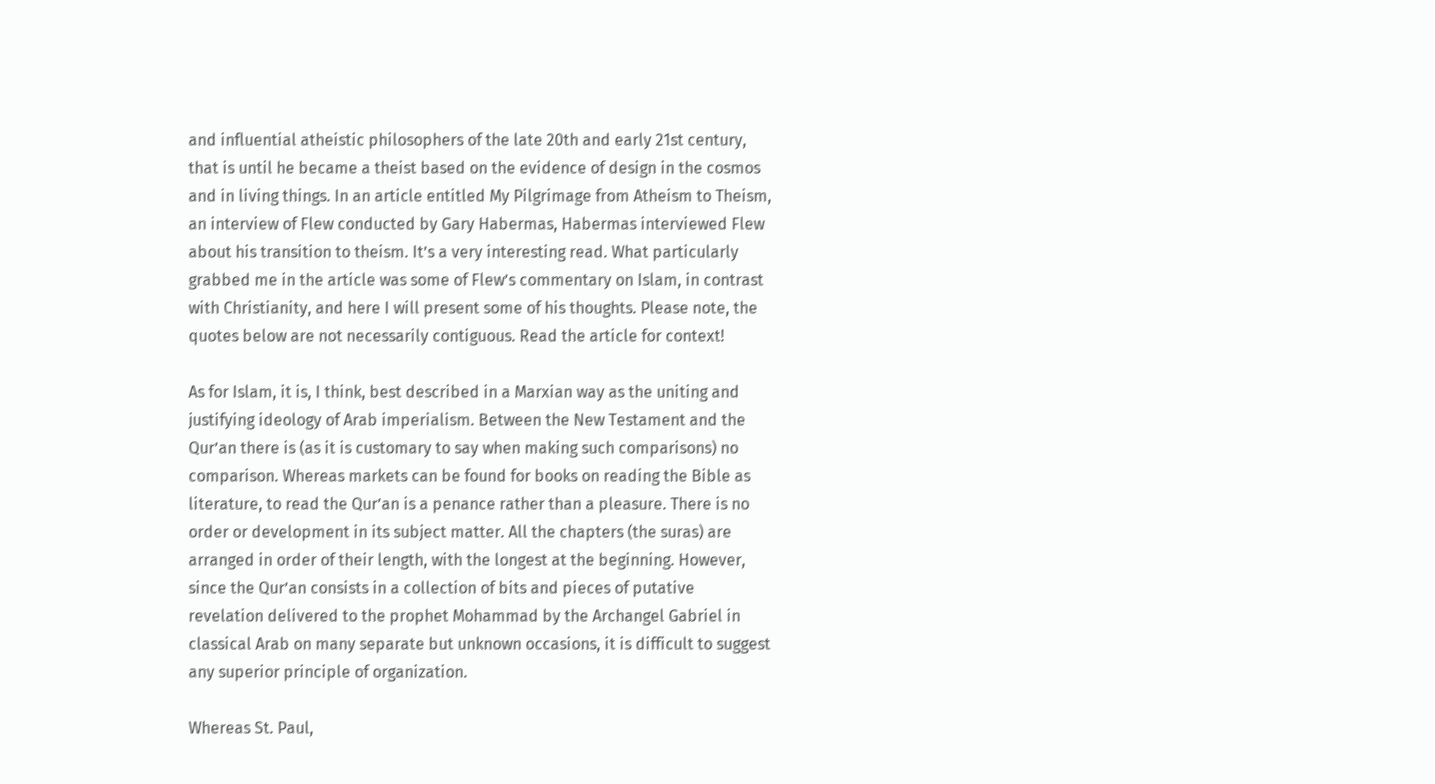and influential atheistic philosophers of the late 20th and early 21st century, that is until he became a theist based on the evidence of design in the cosmos and in living things. In an article entitled My Pilgrimage from Atheism to Theism, an interview of Flew conducted by Gary Habermas, Habermas interviewed Flew about his transition to theism. It’s a very interesting read. What particularly grabbed me in the article was some of Flew’s commentary on Islam, in contrast with Christianity, and here I will present some of his thoughts. Please note, the quotes below are not necessarily contiguous. Read the article for context!

As for Islam, it is, I think, best described in a Marxian way as the uniting and justifying ideology of Arab imperialism. Between the New Testament and the Qur’an there is (as it is customary to say when making such comparisons) no comparison. Whereas markets can be found for books on reading the Bible as literature, to read the Qur’an is a penance rather than a pleasure. There is no order or development in its subject matter. All the chapters (the suras) are arranged in order of their length, with the longest at the beginning. However, since the Qur’an consists in a collection of bits and pieces of putative revelation delivered to the prophet Mohammad by the Archangel Gabriel in classical Arab on many separate but unknown occasions, it is difficult to suggest any superior principle of organization.

Whereas St. Paul,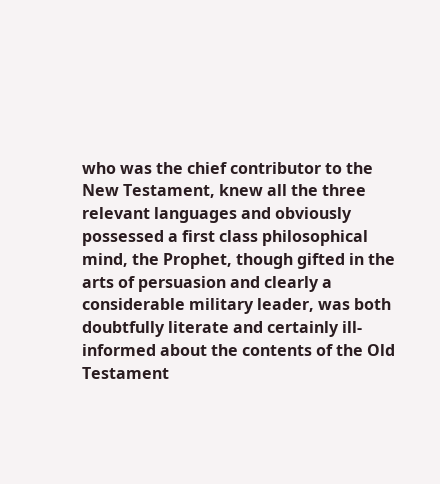who was the chief contributor to the New Testament, knew all the three relevant languages and obviously possessed a first class philosophical mind, the Prophet, though gifted in the arts of persuasion and clearly a considerable military leader, was both doubtfully literate and certainly ill-informed about the contents of the Old Testament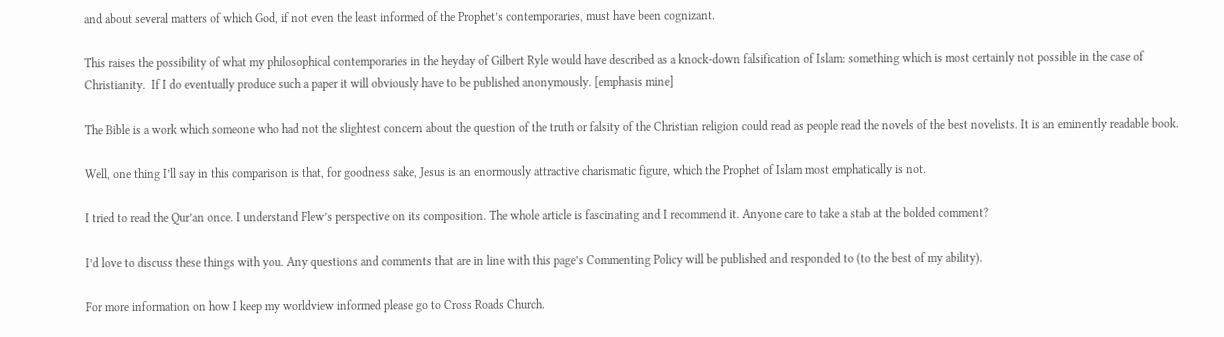and about several matters of which God, if not even the least informed of the Prophet’s contemporaries, must have been cognizant.

This raises the possibility of what my philosophical contemporaries in the heyday of Gilbert Ryle would have described as a knock-down falsification of Islam: something which is most certainly not possible in the case of Christianity.  If I do eventually produce such a paper it will obviously have to be published anonymously. [emphasis mine]

The Bible is a work which someone who had not the slightest concern about the question of the truth or falsity of the Christian religion could read as people read the novels of the best novelists. It is an eminently readable book.

Well, one thing I’ll say in this comparison is that, for goodness sake, Jesus is an enormously attractive charismatic figure, which the Prophet of Islam most emphatically is not.

I tried to read the Qur’an once. I understand Flew’s perspective on its composition. The whole article is fascinating and I recommend it. Anyone care to take a stab at the bolded comment?

I’d love to discuss these things with you. Any questions and comments that are in line with this page’s Commenting Policy will be published and responded to (to the best of my ability).

For more information on how I keep my worldview informed please go to Cross Roads Church.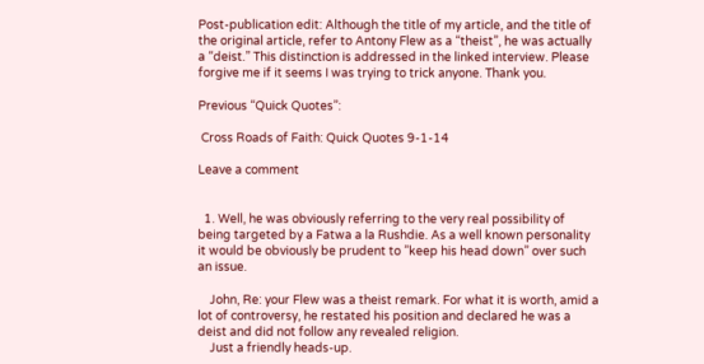Post-publication edit: Although the title of my article, and the title of the original article, refer to Antony Flew as a “theist”, he was actually a “deist.” This distinction is addressed in the linked interview. Please forgive me if it seems I was trying to trick anyone. Thank you.

Previous “Quick Quotes”:

 Cross Roads of Faith: Quick Quotes 9-1-14

Leave a comment


  1. Well, he was obviously referring to the very real possibility of being targeted by a Fatwa a la Rushdie. As a well known personality it would be obviously be prudent to ”keep his head down” over such an issue.

    John, Re: your Flew was a theist remark. For what it is worth, amid a lot of controversy, he restated his position and declared he was a deist and did not follow any revealed religion.
    Just a friendly heads-up.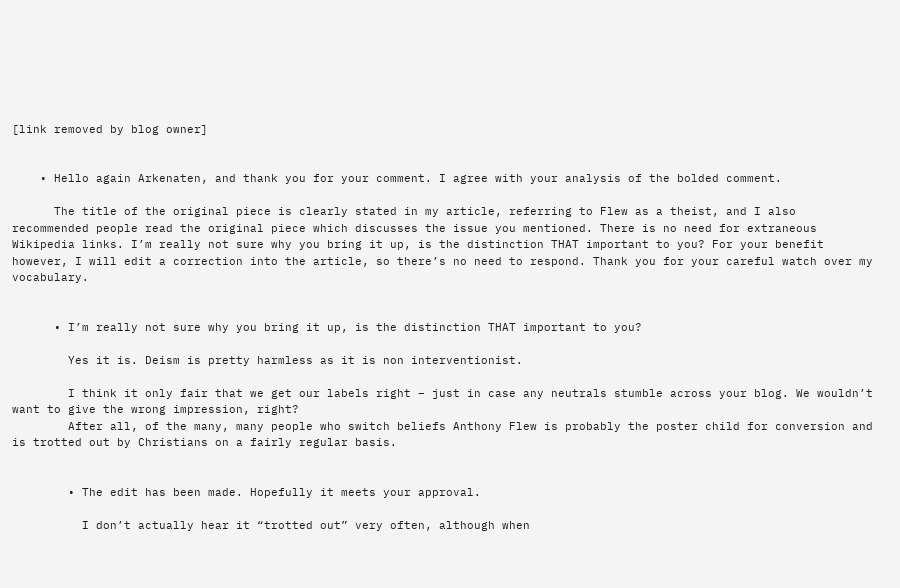[link removed by blog owner]


    • Hello again Arkenaten, and thank you for your comment. I agree with your analysis of the bolded comment.

      The title of the original piece is clearly stated in my article, referring to Flew as a theist, and I also recommended people read the original piece which discusses the issue you mentioned. There is no need for extraneous Wikipedia links. I’m really not sure why you bring it up, is the distinction THAT important to you? For your benefit however, I will edit a correction into the article, so there’s no need to respond. Thank you for your careful watch over my vocabulary.


      • I’m really not sure why you bring it up, is the distinction THAT important to you?

        Yes it is. Deism is pretty harmless as it is non interventionist.

        I think it only fair that we get our labels right – just in case any neutrals stumble across your blog. We wouldn’t want to give the wrong impression, right?
        After all, of the many, many people who switch beliefs Anthony Flew is probably the poster child for conversion and is trotted out by Christians on a fairly regular basis.


        • The edit has been made. Hopefully it meets your approval.

          I don’t actually hear it “trotted out” very often, although when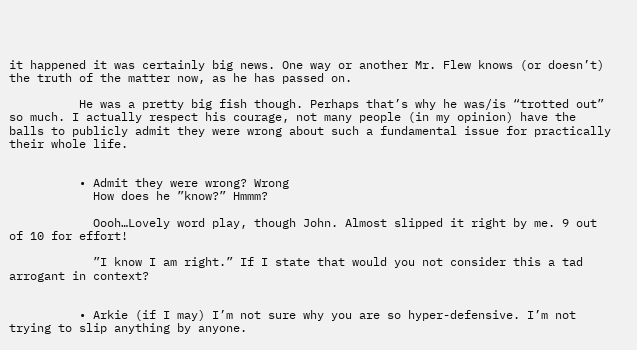it happened it was certainly big news. One way or another Mr. Flew knows (or doesn’t) the truth of the matter now, as he has passed on.

          He was a pretty big fish though. Perhaps that’s why he was/is “trotted out” so much. I actually respect his courage, not many people (in my opinion) have the balls to publicly admit they were wrong about such a fundamental issue for practically their whole life.


          • Admit they were wrong? Wrong
            How does he ”know?” Hmmm?

            Oooh…Lovely word play, though John. Almost slipped it right by me. 9 out of 10 for effort!

            ”I know I am right.” If I state that would you not consider this a tad arrogant in context?


          • Arkie (if I may) I’m not sure why you are so hyper-defensive. I’m not trying to slip anything by anyone.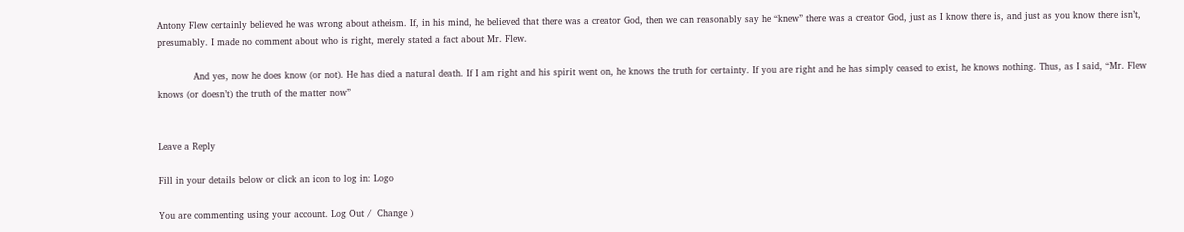Antony Flew certainly believed he was wrong about atheism. If, in his mind, he believed that there was a creator God, then we can reasonably say he “knew” there was a creator God, just as I know there is, and just as you know there isn’t, presumably. I made no comment about who is right, merely stated a fact about Mr. Flew.

            And yes, now he does know (or not). He has died a natural death. If I am right and his spirit went on, he knows the truth for certainty. If you are right and he has simply ceased to exist, he knows nothing. Thus, as I said, “Mr. Flew knows (or doesn’t) the truth of the matter now”


Leave a Reply

Fill in your details below or click an icon to log in: Logo

You are commenting using your account. Log Out /  Change )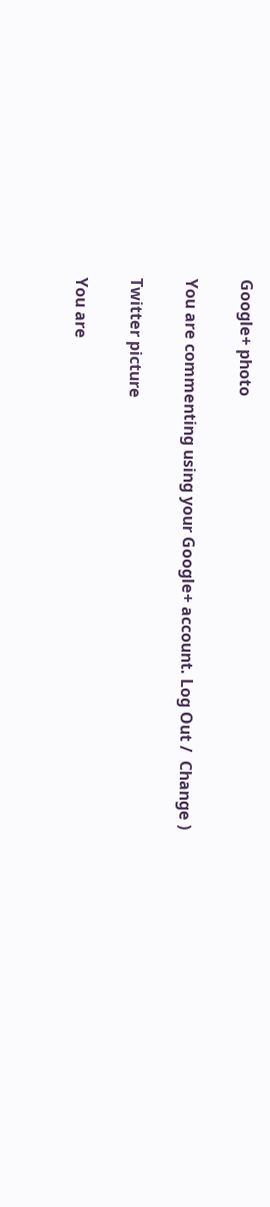Google+ photo

You are commenting using your Google+ account. Log Out /  Change )

Twitter picture

You are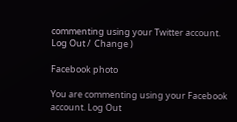commenting using your Twitter account. Log Out /  Change )

Facebook photo

You are commenting using your Facebook account. Log Out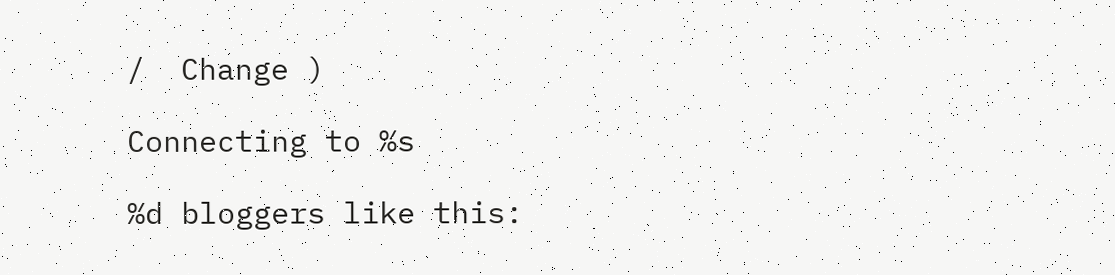/  Change )

Connecting to %s

%d bloggers like this: